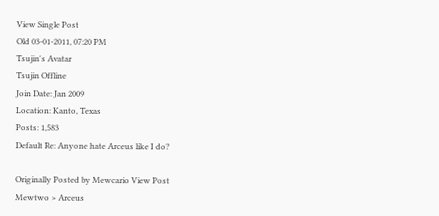View Single Post
Old 03-01-2011, 07:20 PM
Tsujin's Avatar
Tsujin Offline
Join Date: Jan 2009
Location: Kanto, Texas
Posts: 1,583
Default Re: Anyone hate Arceus like I do?

Originally Posted by Mewcario View Post
Mewtwo > Arceus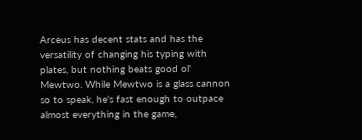Arceus has decent stats and has the versatility of changing his typing with plates, but nothing beats good ol' Mewtwo. While Mewtwo is a glass cannon so to speak, he's fast enough to outpace almost everything in the game,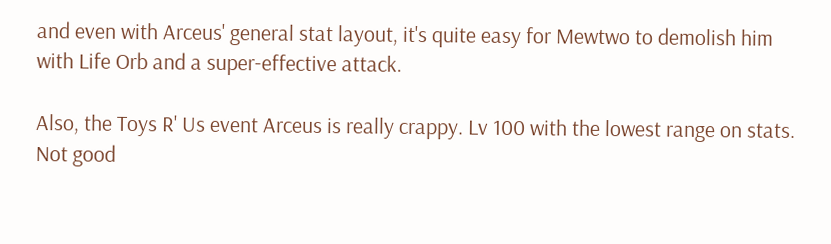and even with Arceus' general stat layout, it's quite easy for Mewtwo to demolish him with Life Orb and a super-effective attack.

Also, the Toys R' Us event Arceus is really crappy. Lv 100 with the lowest range on stats. Not good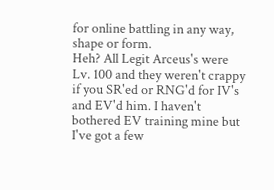for online battling in any way, shape or form.
Heh? All Legit Arceus's were Lv. 100 and they weren't crappy if you SR'ed or RNG'd for IV's and EV'd him. I haven't bothered EV training mine but I've got a few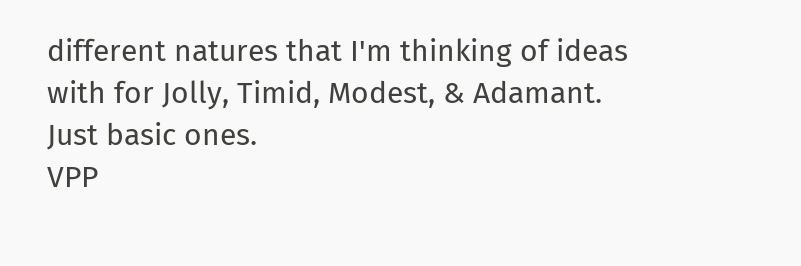different natures that I'm thinking of ideas with for Jolly, Timid, Modest, & Adamant. Just basic ones.
VPP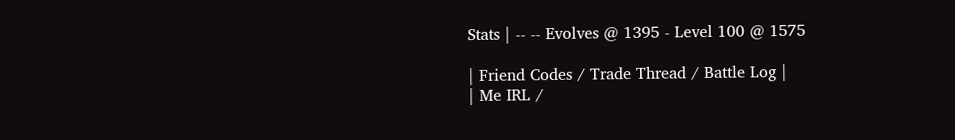Stats | -- -- Evolves @ 1395 - Level 100 @ 1575

| Friend Codes / Trade Thread / Battle Log |
| Me IRL /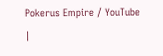Pokerus Empire / YouTube |